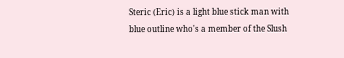Steric (Eric) is a light blue stick man with blue outline who's a member of the Slush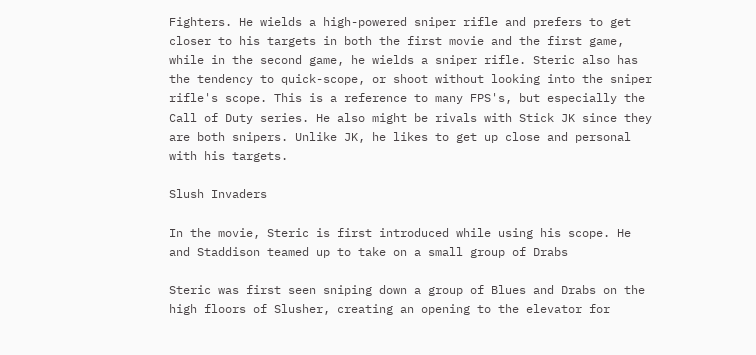Fighters. He wields a high-powered sniper rifle and prefers to get closer to his targets in both the first movie and the first game, while in the second game, he wields a sniper rifle. Steric also has the tendency to quick-scope, or shoot without looking into the sniper rifle's scope. This is a reference to many FPS's, but especially the Call of Duty series. He also might be rivals with Stick JK since they are both snipers. Unlike JK, he likes to get up close and personal with his targets.

Slush Invaders

In the movie, Steric is first introduced while using his scope. He and Staddison teamed up to take on a small group of Drabs

Steric was first seen sniping down a group of Blues and Drabs on the high floors of Slusher, creating an opening to the elevator for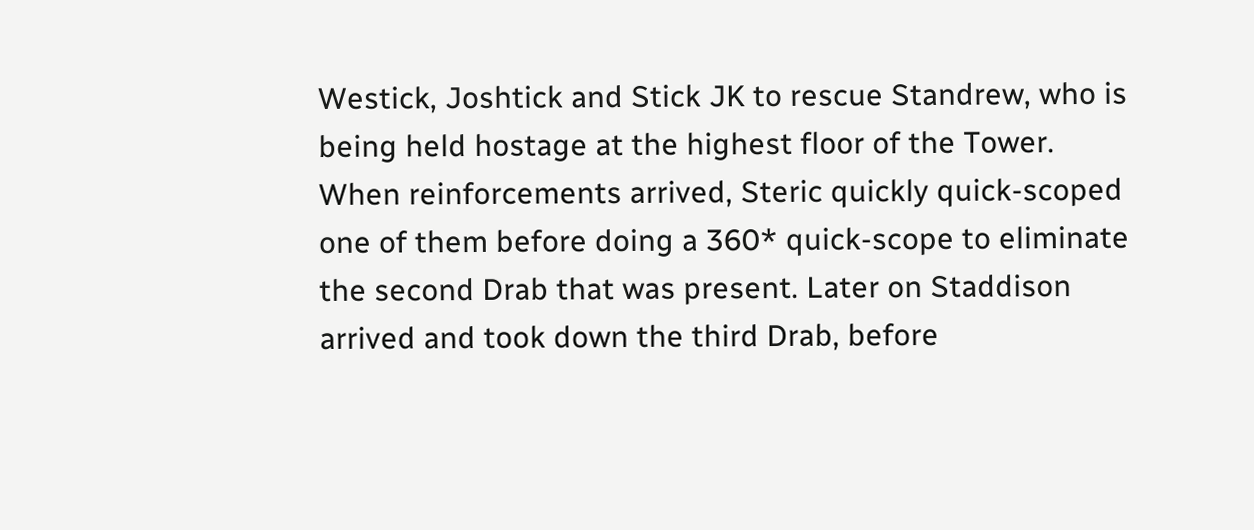Westick, Joshtick and Stick JK to rescue Standrew, who is being held hostage at the highest floor of the Tower. When reinforcements arrived, Steric quickly quick-scoped one of them before doing a 360* quick-scope to eliminate the second Drab that was present. Later on Staddison arrived and took down the third Drab, before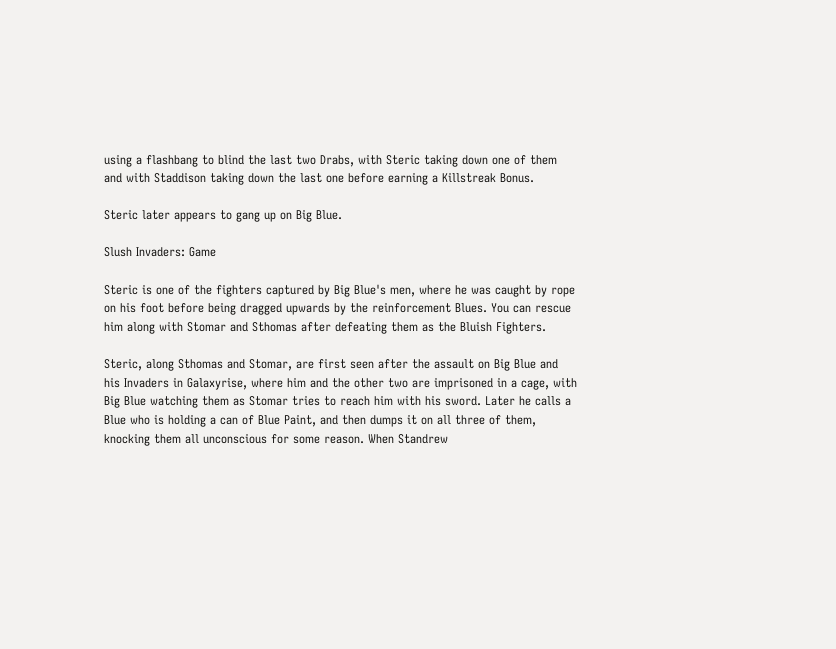using a flashbang to blind the last two Drabs, with Steric taking down one of them and with Staddison taking down the last one before earning a Killstreak Bonus.

Steric later appears to gang up on Big Blue.

Slush Invaders: Game

Steric is one of the fighters captured by Big Blue's men, where he was caught by rope on his foot before being dragged upwards by the reinforcement Blues. You can rescue him along with Stomar and Sthomas after defeating them as the Bluish Fighters.

Steric, along Sthomas and Stomar, are first seen after the assault on Big Blue and his Invaders in Galaxyrise, where him and the other two are imprisoned in a cage, with Big Blue watching them as Stomar tries to reach him with his sword. Later he calls a Blue who is holding a can of Blue Paint, and then dumps it on all three of them, knocking them all unconscious for some reason. When Standrew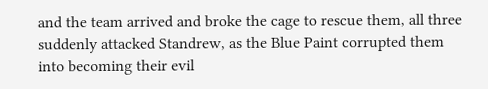and the team arrived and broke the cage to rescue them, all three suddenly attacked Standrew, as the Blue Paint corrupted them into becoming their evil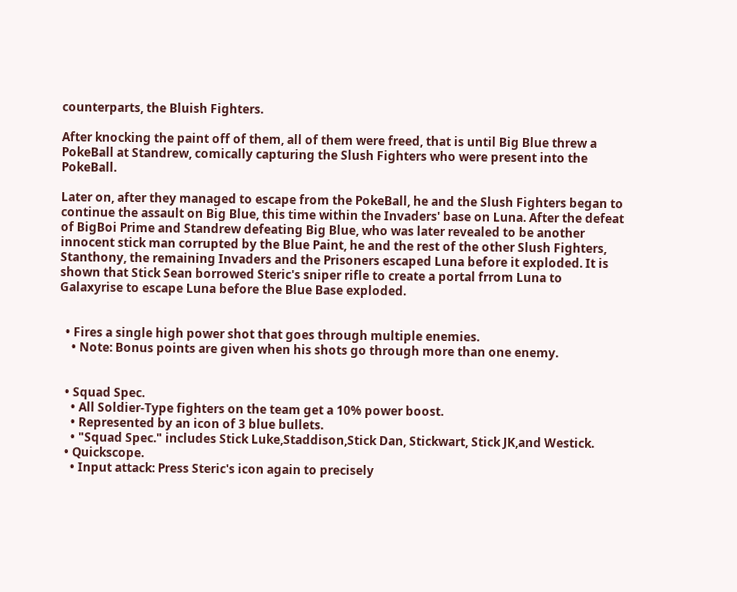counterparts, the Bluish Fighters.

After knocking the paint off of them, all of them were freed, that is until Big Blue threw a PokeBall at Standrew, comically capturing the Slush Fighters who were present into the PokeBall.

Later on, after they managed to escape from the PokeBall, he and the Slush Fighters began to continue the assault on Big Blue, this time within the Invaders' base on Luna. After the defeat of BigBoi Prime and Standrew defeating Big Blue, who was later revealed to be another innocent stick man corrupted by the Blue Paint, he and the rest of the other Slush Fighters, Stanthony, the remaining Invaders and the Prisoners escaped Luna before it exploded. It is shown that Stick Sean borrowed Steric's sniper rifle to create a portal frrom Luna to Galaxyrise to escape Luna before the Blue Base exploded.


  • Fires a single high power shot that goes through multiple enemies.
    • Note: Bonus points are given when his shots go through more than one enemy.


  • Squad Spec.
    • All Soldier-Type fighters on the team get a 10% power boost.
    • Represented by an icon of 3 blue bullets.
    • "Squad Spec." includes Stick Luke,Staddison,Stick Dan, Stickwart, Stick JK,and Westick.
  • Quickscope.
    • Input attack: Press Steric's icon again to precisely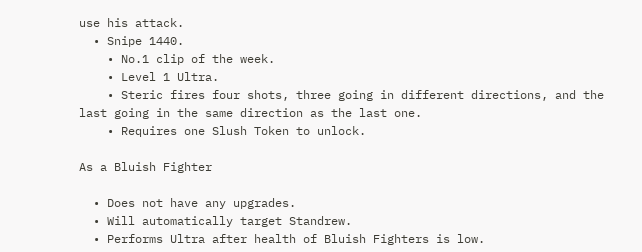use his attack.
  • Snipe 1440.
    • No.1 clip of the week.
    • Level 1 Ultra.
    • Steric fires four shots, three going in different directions, and the last going in the same direction as the last one.
    • Requires one Slush Token to unlock.

As a Bluish Fighter

  • Does not have any upgrades.
  • Will automatically target Standrew.
  • Performs Ultra after health of Bluish Fighters is low.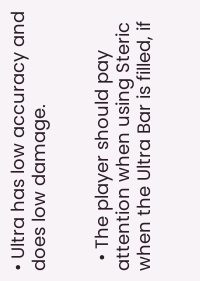• Ultra has low accuracy and does low damage.


  • The player should pay attention when using Steric when the Ultra Bar is filled, if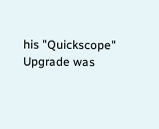his "Quickscope" Upgrade was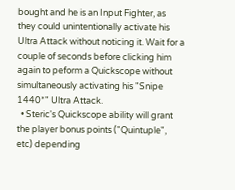bought and he is an Input Fighter, as they could unintentionally activate his Ultra Attack without noticing it. Wait for a couple of seconds before clicking him again to peform a Quickscope without simultaneously activating his "Snipe 1440*" Ultra Attack.
  • Steric's Quickscope ability will grant the player bonus points ("Quintuple", etc) depending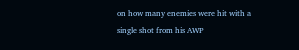on how many enemies were hit with a single shot from his AWP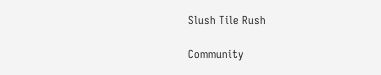Slush Tile Rush

Community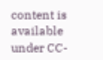content is available under CC-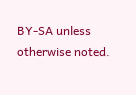BY-SA unless otherwise noted.